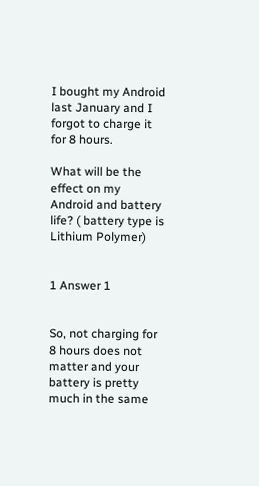I bought my Android last January and I forgot to charge it for 8 hours.

What will be the effect on my Android and battery life? ( battery type is Lithium Polymer)


1 Answer 1


So, not charging for 8 hours does not matter and your battery is pretty much in the same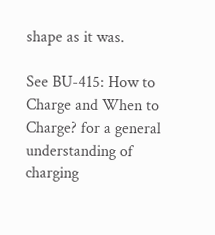shape as it was.

See BU-415: How to Charge and When to Charge? for a general understanding of charging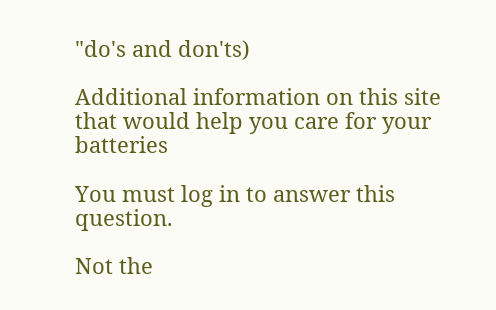"do's and don'ts)

Additional information on this site that would help you care for your batteries

You must log in to answer this question.

Not the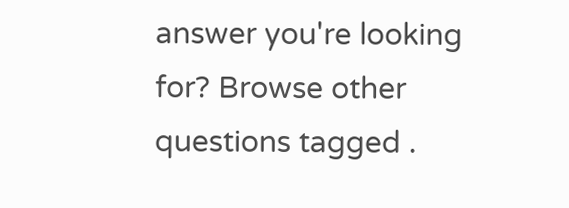answer you're looking for? Browse other questions tagged .